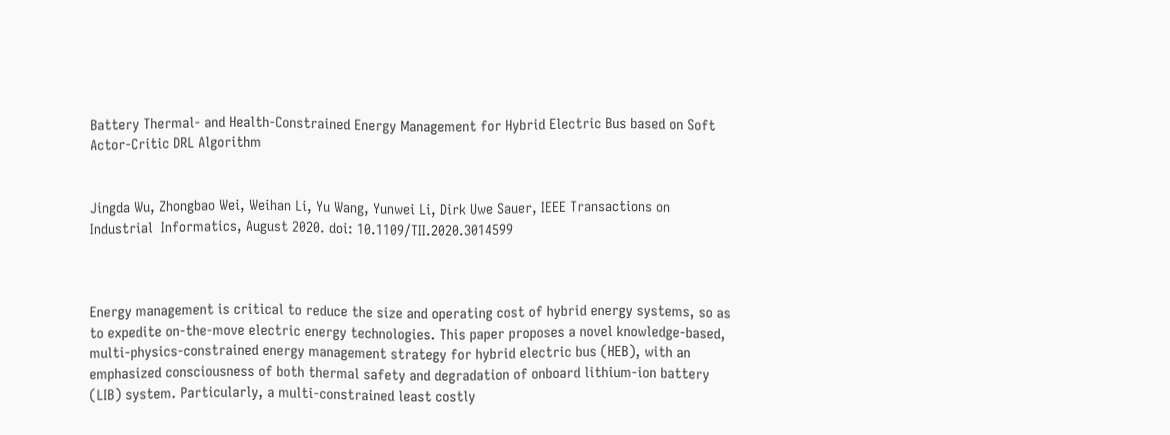Battery Thermal- and Health-Constrained Energy Management for Hybrid Electric Bus based on Soft Actor-Critic DRL Algorithm


Jingda Wu, Zhongbao Wei, Weihan Li, Yu Wang, Yunwei Li, Dirk Uwe Sauer, IEEE Transactions on Industrial  Informatics, August 2020. doi: 10.1109/TII.2020.3014599



Energy management is critical to reduce the size and operating cost of hybrid energy systems, so as to expedite on-the-move electric energy technologies. This paper proposes a novel knowledge-based, multi-physics-constrained energy management strategy for hybrid electric bus (HEB), with an emphasized consciousness of both thermal safety and degradation of onboard lithium-ion battery (LIB) system. Particularly, a multi-constrained least costly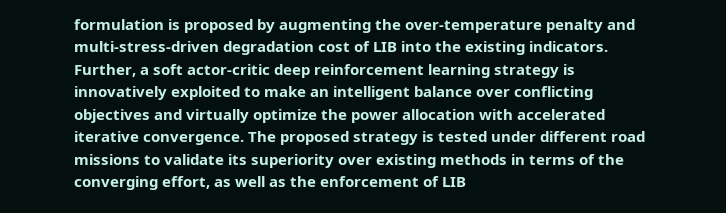formulation is proposed by augmenting the over-temperature penalty and multi-stress-driven degradation cost of LIB into the existing indicators. Further, a soft actor-critic deep reinforcement learning strategy is innovatively exploited to make an intelligent balance over conflicting objectives and virtually optimize the power allocation with accelerated iterative convergence. The proposed strategy is tested under different road missions to validate its superiority over existing methods in terms of the converging effort, as well as the enforcement of LIB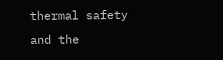thermal safety and the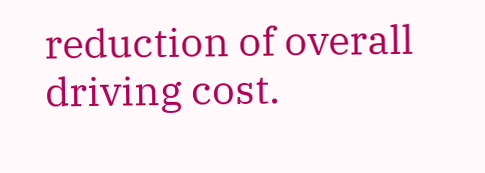reduction of overall driving cost.